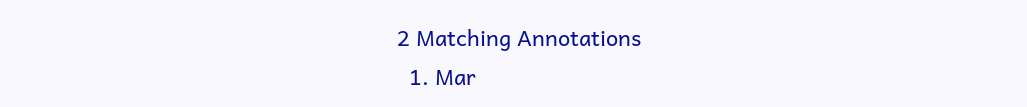2 Matching Annotations
  1. Mar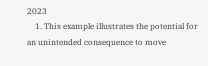2023
    1. This example illustrates the potential for an unintended consequence to move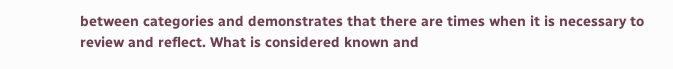between categories and demonstrates that there are times when it is necessary to review and reflect. What is considered known and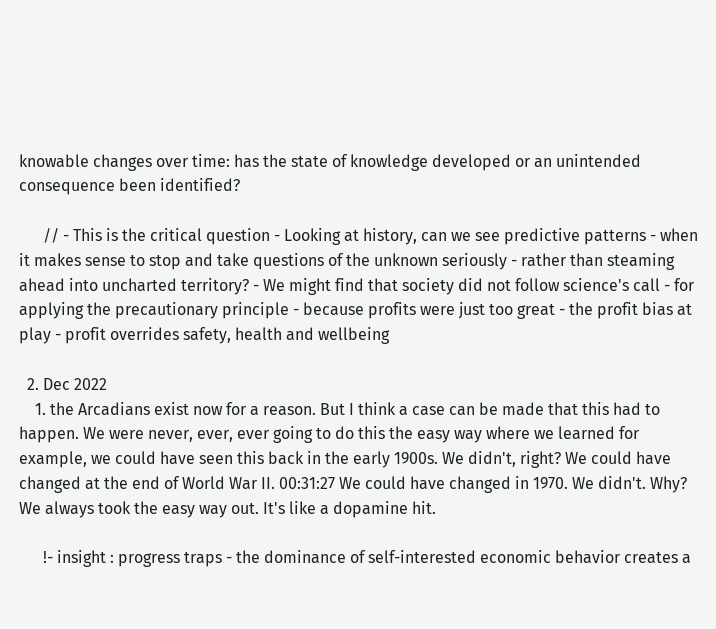knowable changes over time: has the state of knowledge developed or an unintended consequence been identified?

      // - This is the critical question - Looking at history, can we see predictive patterns - when it makes sense to stop and take questions of the unknown seriously - rather than steaming ahead into uncharted territory? - We might find that society did not follow science's call - for applying the precautionary principle - because profits were just too great - the profit bias at play - profit overrides safety, health and wellbeing

  2. Dec 2022
    1. the Arcadians exist now for a reason. But I think a case can be made that this had to happen. We were never, ever, ever going to do this the easy way where we learned for example, we could have seen this back in the early 1900s. We didn't, right? We could have changed at the end of World War II. 00:31:27 We could have changed in 1970. We didn't. Why? We always took the easy way out. It's like a dopamine hit.

      !- insight : progress traps - the dominance of self-interested economic behavior creates a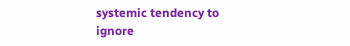systemic tendency to ignore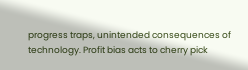progress traps, unintended consequences of technology. Profit bias acts to cherry pick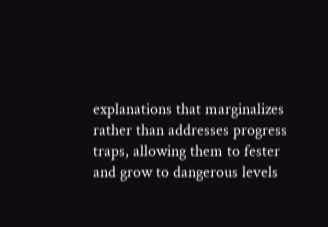explanations that marginalizes rather than addresses progress traps, allowing them to fester and grow to dangerous levels